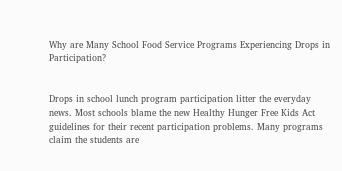Why are Many School Food Service Programs Experiencing Drops in Participation?


Drops in school lunch program participation litter the everyday news. Most schools blame the new Healthy Hunger Free Kids Act guidelines for their recent participation problems. Many programs claim the students are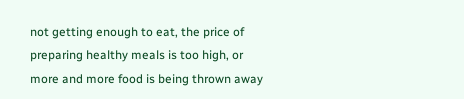not getting enough to eat, the price of preparing healthy meals is too high, or more and more food is being thrown away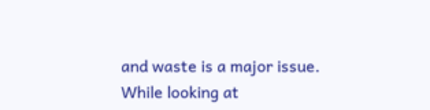and waste is a major issue. While looking at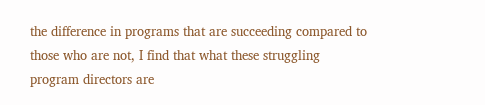the difference in programs that are succeeding compared to those who are not, I find that what these struggling program directors are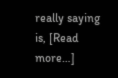really saying is, [Read more…]